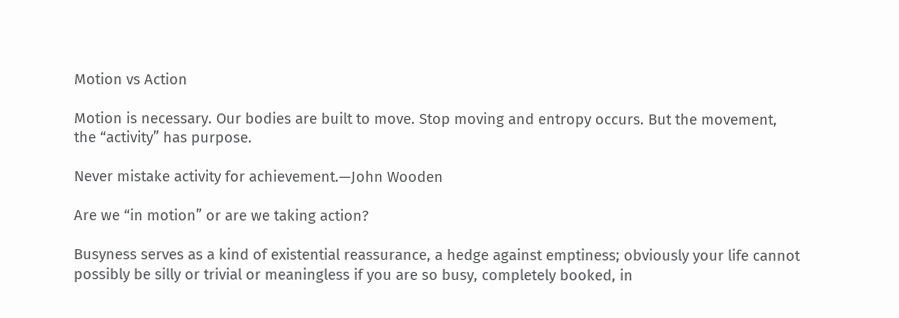Motion vs Action

Motion is necessary. Our bodies are built to move. Stop moving and entropy occurs. But the movement, the “activity” has purpose.

Never mistake activity for achievement.—John Wooden

Are we “in motion” or are we taking action?

Busyness serves as a kind of existential reassurance, a hedge against emptiness; obviously your life cannot possibly be silly or trivial or meaningless if you are so busy, completely booked, in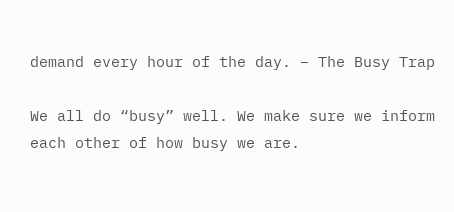demand every hour of the day. – The Busy Trap

We all do “busy” well. We make sure we inform each other of how busy we are.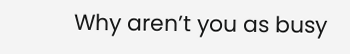Why aren’t you as busy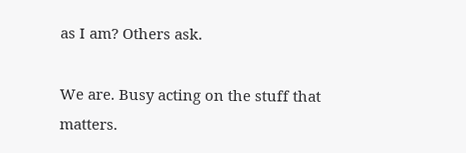as I am? Others ask.

We are. Busy acting on the stuff that matters.